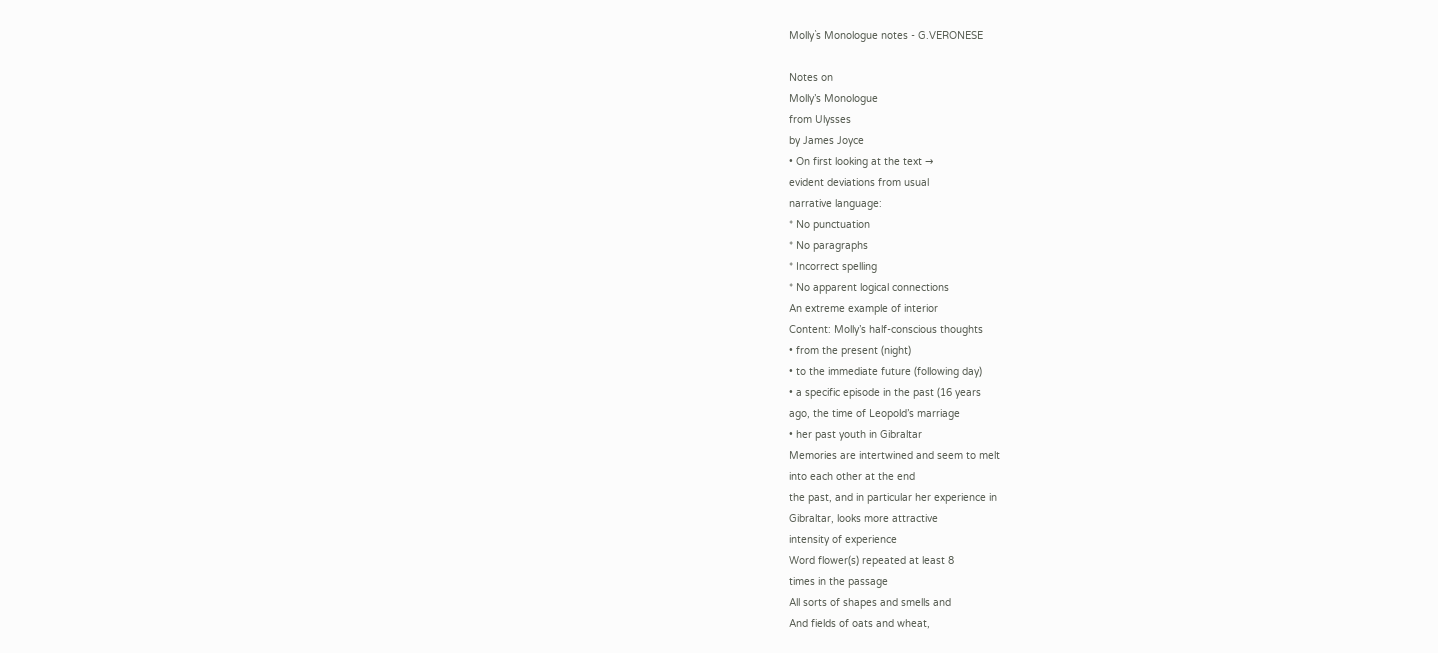Molly`s Monologue notes - G.VERONESE

Notes on
Molly’s Monologue
from Ulysses
by James Joyce
• On first looking at the text →
evident deviations from usual
narrative language:
* No punctuation
* No paragraphs
* Incorrect spelling
* No apparent logical connections
An extreme example of interior
Content: Molly’s half-conscious thoughts
• from the present (night)
• to the immediate future (following day)
• a specific episode in the past (16 years
ago, the time of Leopold’s marriage
• her past youth in Gibraltar
Memories are intertwined and seem to melt
into each other at the end
the past, and in particular her experience in
Gibraltar, looks more attractive
intensity of experience
Word flower(s) repeated at least 8
times in the passage
All sorts of shapes and smells and
And fields of oats and wheat,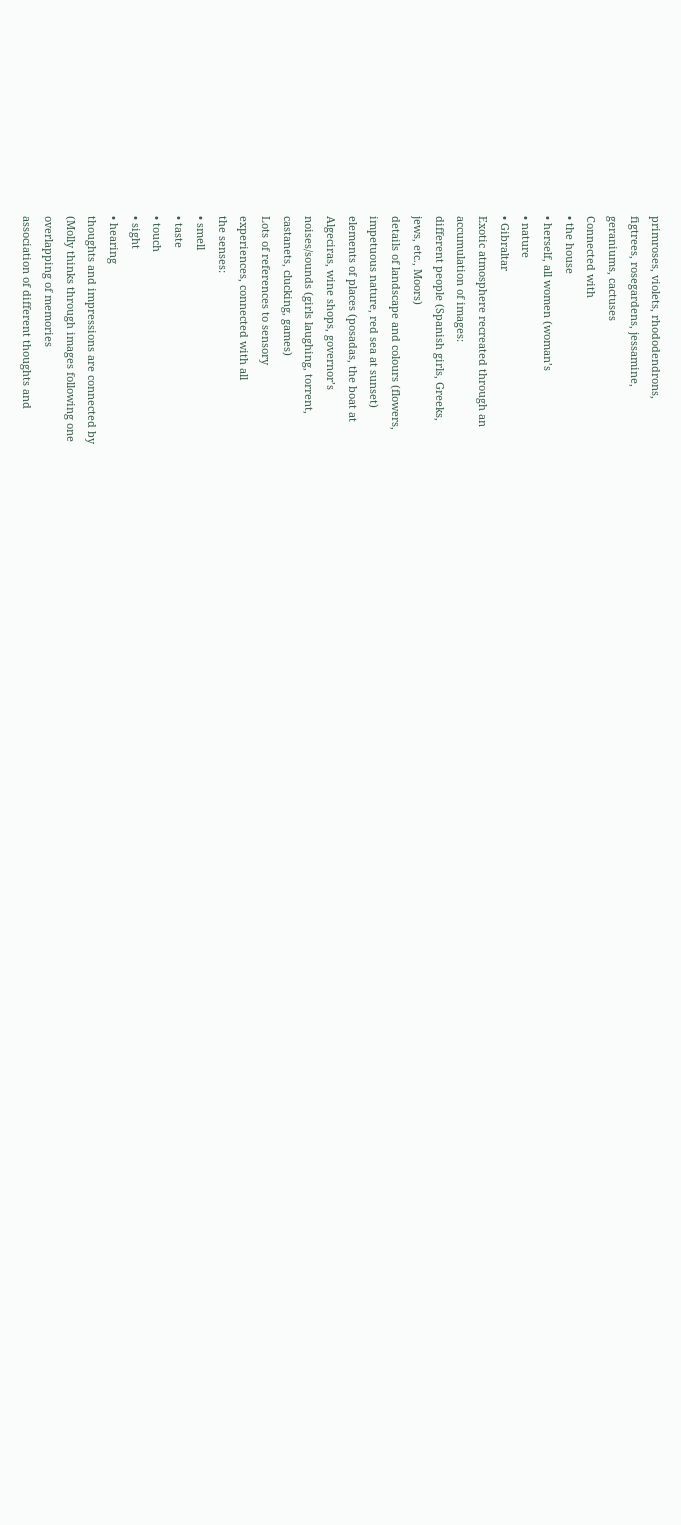primroses, violets, rhododendrons,
figtrees, rosegardens, jessamine,
geraniums, cactuses
Connected with
• the house
• herself, all women (woman’s
• nature
• Gibraltar
Exotic atmosphere recreated through an
accumulation of images:
different people (Spanish girls, Greeks,
jews, etc., Moors)
details of landscape and colours (flowers,
impetuous nature, red sea at sunset)
elements of places (posadas, the boat at
Algeciras, wine shops, governor’s
noises/sounds (girls laughing, torrent,
castanets, clucking, games)
Lots of references to sensory
experiences, connected with all
the senses:
• smell
• taste
• touch
• sight
• hearing
thoughts and impressions are connected by
(Molly thinks through images following one
overlapping of memories
association of different thoughts and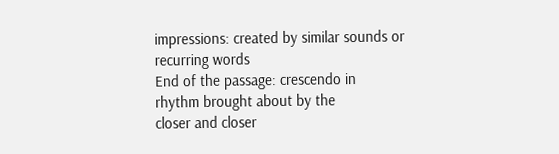impressions: created by similar sounds or
recurring words
End of the passage: crescendo in
rhythm brought about by the
closer and closer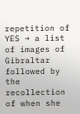repetition of
YES → a list of images of
Gibraltar followed by the
recollection of when she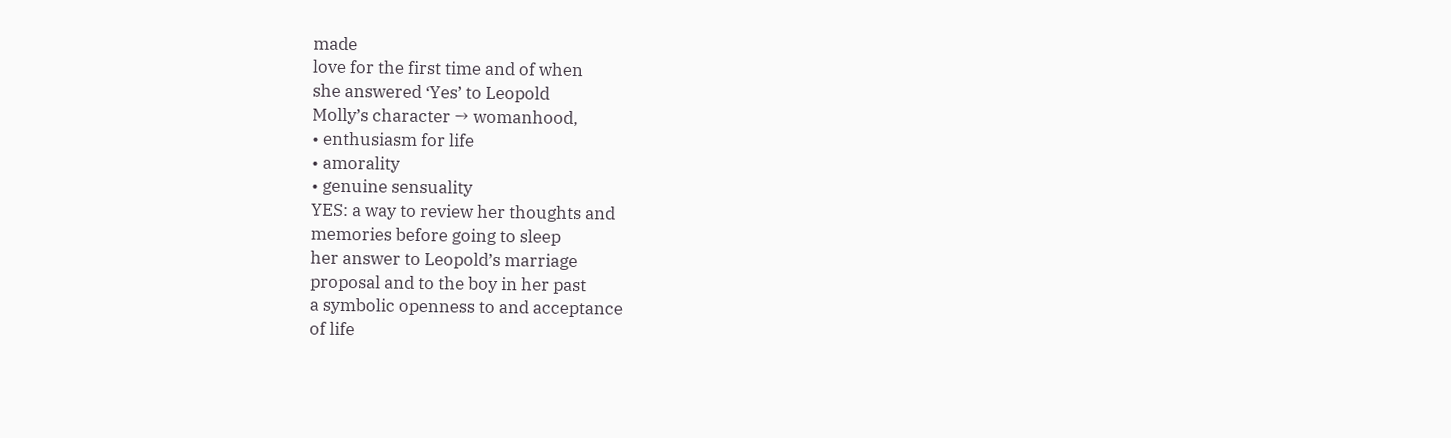made
love for the first time and of when
she answered ‘Yes’ to Leopold
Molly’s character → womanhood,
• enthusiasm for life
• amorality
• genuine sensuality
YES: a way to review her thoughts and
memories before going to sleep
her answer to Leopold’s marriage
proposal and to the boy in her past
a symbolic openness to and acceptance
of life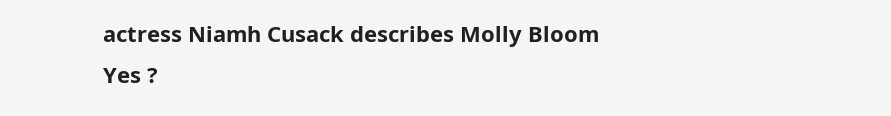actress Niamh Cusack describes Molly Bloom
Yes ?